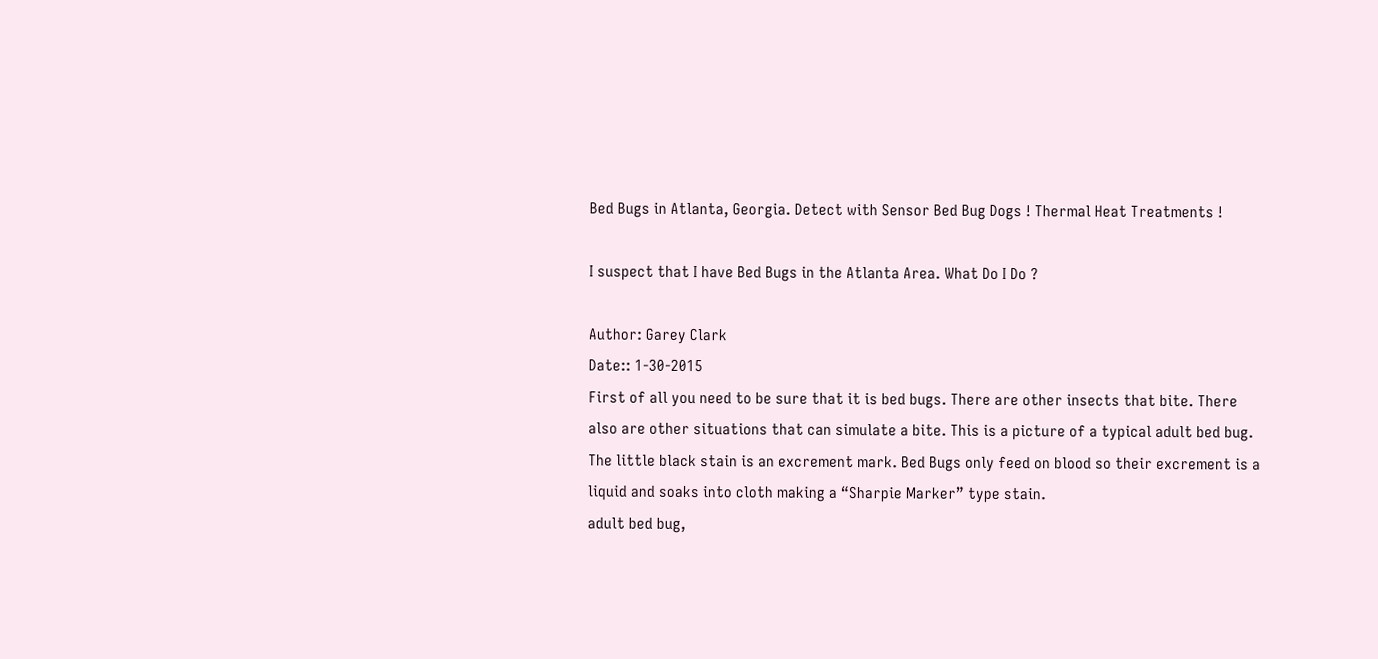Bed Bugs in Atlanta, Georgia. Detect with Sensor Bed Bug Dogs ! Thermal Heat Treatments !

I suspect that I have Bed Bugs in the Atlanta Area. What Do I Do ?

Author: Garey Clark
Date:: 1-30-2015
First of all you need to be sure that it is bed bugs. There are other insects that bite. There also are other situations that can simulate a bite. This is a picture of a typical adult bed bug. The little black stain is an excrement mark. Bed Bugs only feed on blood so their excrement is a liquid and soaks into cloth making a “Sharpie Marker” type stain.
adult bed bug,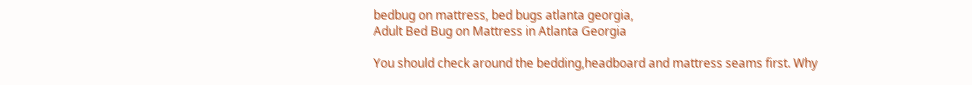bedbug on mattress, bed bugs atlanta georgia,
Adult Bed Bug on Mattress in Atlanta Georgia

You should check around the bedding,headboard and mattress seams first. Why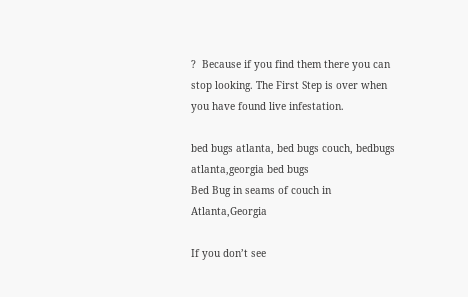?  Because if you find them there you can stop looking. The First Step is over when you have found live infestation.

bed bugs atlanta, bed bugs couch, bedbugs atlanta,georgia bed bugs
Bed Bug in seams of couch in Atlanta,Georgia

If you don’t see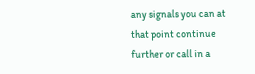any signals you can at that point continue further or call in a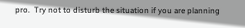pro.  Try not to disturb the situation if you are planning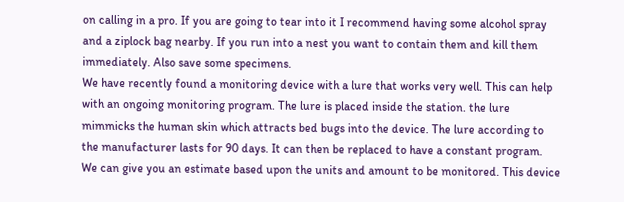on calling in a pro. If you are going to tear into it I recommend having some alcohol spray and a ziplock bag nearby. If you run into a nest you want to contain them and kill them immediately. Also save some specimens.
We have recently found a monitoring device with a lure that works very well. This can help with an ongoing monitoring program. The lure is placed inside the station. the lure mimmicks the human skin which attracts bed bugs into the device. The lure according to the manufacturer lasts for 90 days. It can then be replaced to have a constant program. We can give you an estimate based upon the units and amount to be monitored. This device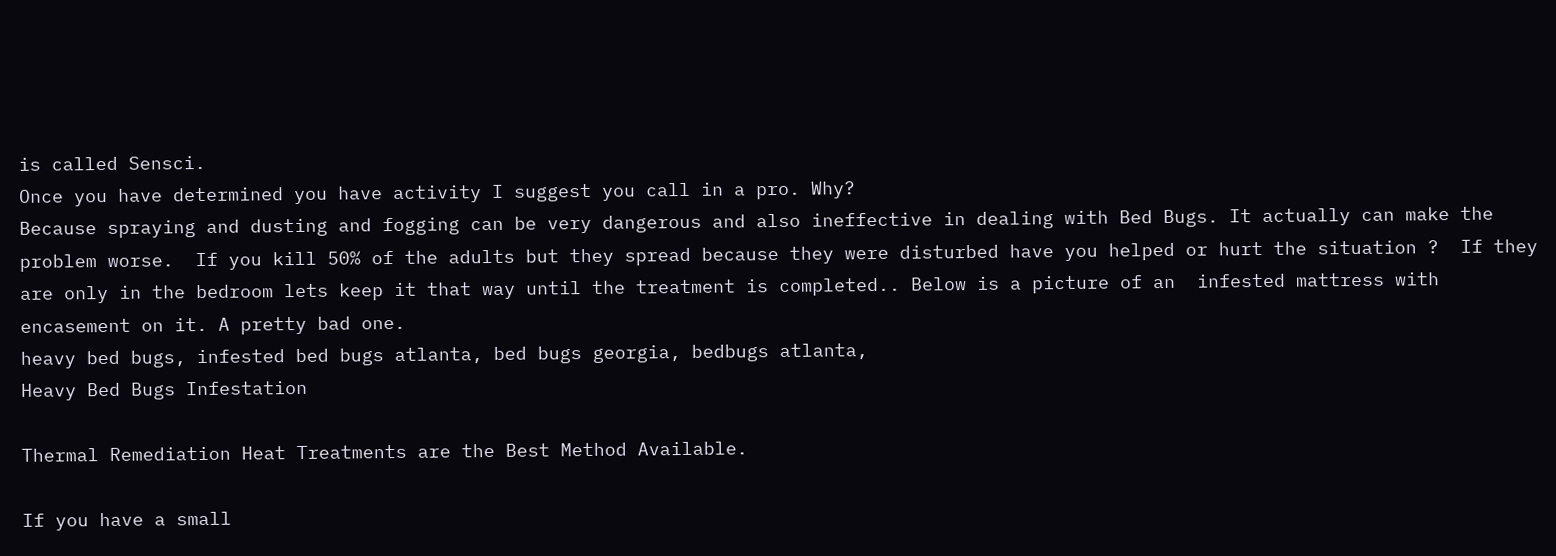is called Sensci.
Once you have determined you have activity I suggest you call in a pro. Why?
Because spraying and dusting and fogging can be very dangerous and also ineffective in dealing with Bed Bugs. It actually can make the problem worse.  If you kill 50% of the adults but they spread because they were disturbed have you helped or hurt the situation ?  If they are only in the bedroom lets keep it that way until the treatment is completed.. Below is a picture of an  infested mattress with encasement on it. A pretty bad one.
heavy bed bugs, infested bed bugs atlanta, bed bugs georgia, bedbugs atlanta,
Heavy Bed Bugs Infestation

Thermal Remediation Heat Treatments are the Best Method Available.

If you have a small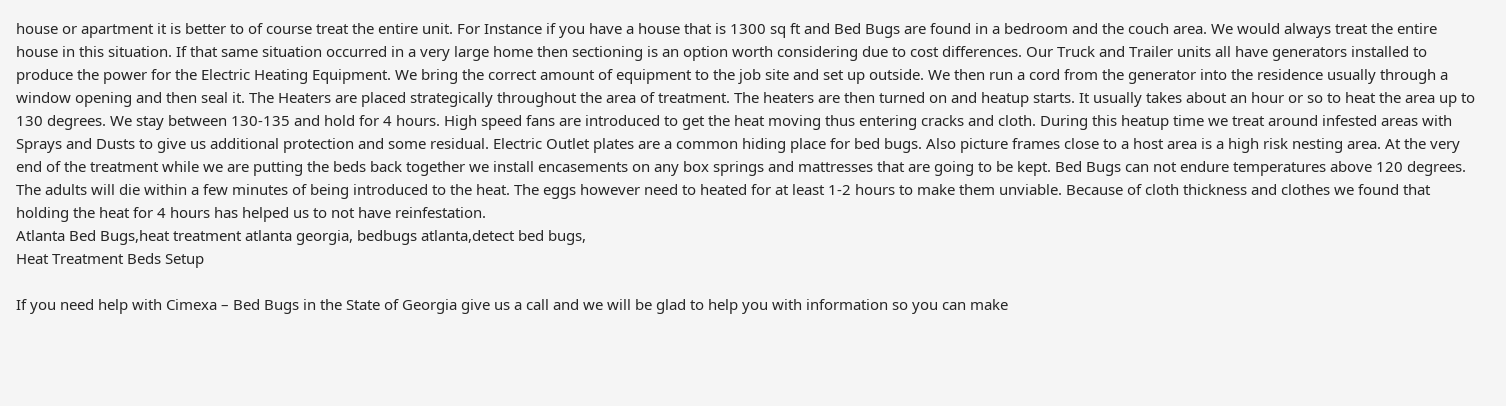house or apartment it is better to of course treat the entire unit. For Instance if you have a house that is 1300 sq ft and Bed Bugs are found in a bedroom and the couch area. We would always treat the entire house in this situation. If that same situation occurred in a very large home then sectioning is an option worth considering due to cost differences. Our Truck and Trailer units all have generators installed to produce the power for the Electric Heating Equipment. We bring the correct amount of equipment to the job site and set up outside. We then run a cord from the generator into the residence usually through a window opening and then seal it. The Heaters are placed strategically throughout the area of treatment. The heaters are then turned on and heatup starts. It usually takes about an hour or so to heat the area up to 130 degrees. We stay between 130-135 and hold for 4 hours. High speed fans are introduced to get the heat moving thus entering cracks and cloth. During this heatup time we treat around infested areas with Sprays and Dusts to give us additional protection and some residual. Electric Outlet plates are a common hiding place for bed bugs. Also picture frames close to a host area is a high risk nesting area. At the very end of the treatment while we are putting the beds back together we install encasements on any box springs and mattresses that are going to be kept. Bed Bugs can not endure temperatures above 120 degrees. The adults will die within a few minutes of being introduced to the heat. The eggs however need to heated for at least 1-2 hours to make them unviable. Because of cloth thickness and clothes we found that holding the heat for 4 hours has helped us to not have reinfestation.
Atlanta Bed Bugs,heat treatment atlanta georgia, bedbugs atlanta,detect bed bugs,
Heat Treatment Beds Setup

If you need help with Cimexa – Bed Bugs in the State of Georgia give us a call and we will be glad to help you with information so you can make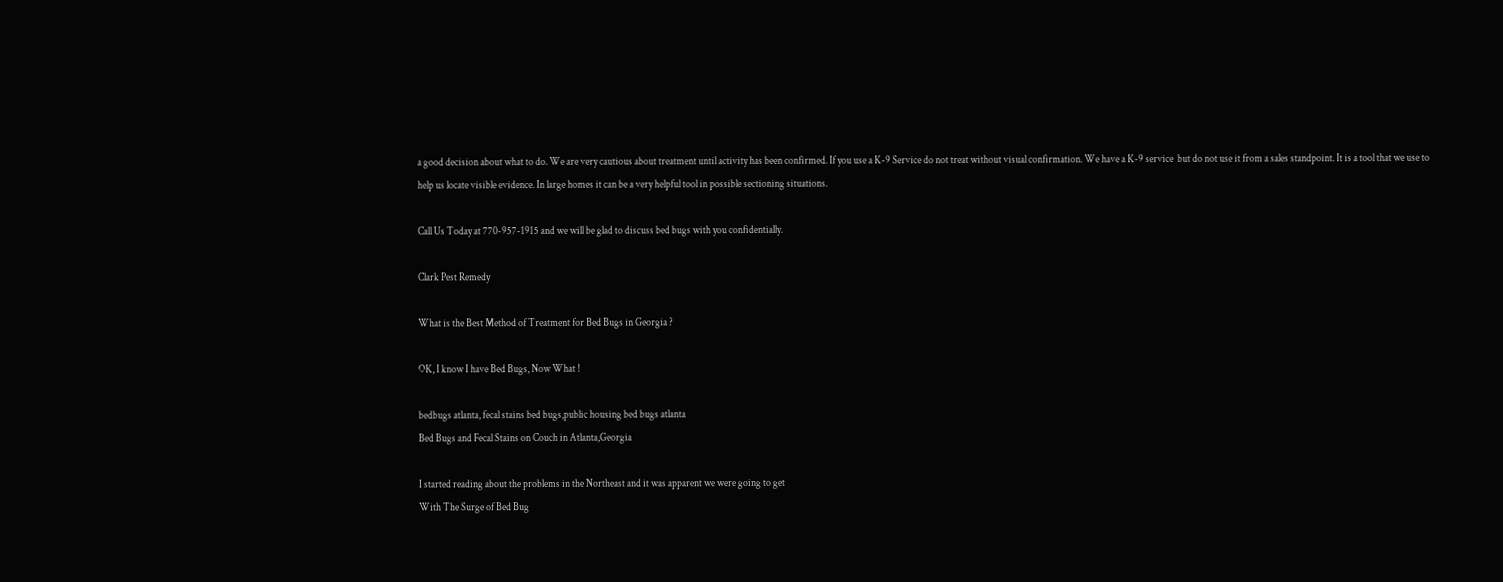a good decision about what to do. We are very cautious about treatment until activity has been confirmed. If you use a K-9 Service do not treat without visual confirmation. We have a K-9 service  but do not use it from a sales standpoint. It is a tool that we use to help us locate visible evidence. In large homes it can be a very helpful tool in possible sectioning situations.

Call Us Today at 770-957-1915 and we will be glad to discuss bed bugs with you confidentially.

Clark Pest Remedy

What is the Best Method of Treatment for Bed Bugs in Georgia ?

OK, I know I have Bed Bugs, Now What !

bedbugs atlanta, fecal stains bed bugs,public housing bed bugs atlanta
Bed Bugs and Fecal Stains on Couch in Atlanta,Georgia

I started reading about the problems in the Northeast and it was apparent we were going to get
With The Surge of Bed Bug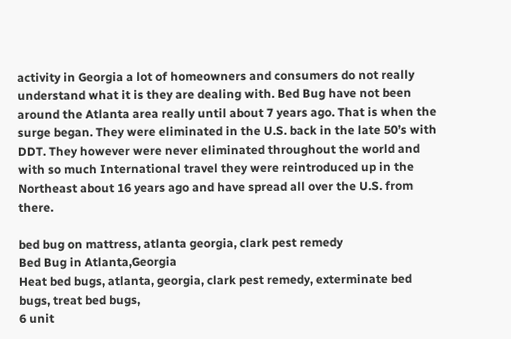activity in Georgia a lot of homeowners and consumers do not really understand what it is they are dealing with. Bed Bug have not been around the Atlanta area really until about 7 years ago. That is when the surge began. They were eliminated in the U.S. back in the late 50’s with DDT. They however were never eliminated throughout the world and with so much International travel they were reintroduced up in the Northeast about 16 years ago and have spread all over the U.S. from there.

bed bug on mattress, atlanta georgia, clark pest remedy
Bed Bug in Atlanta,Georgia
Heat bed bugs, atlanta, georgia, clark pest remedy, exterminate bed bugs, treat bed bugs,
6 unit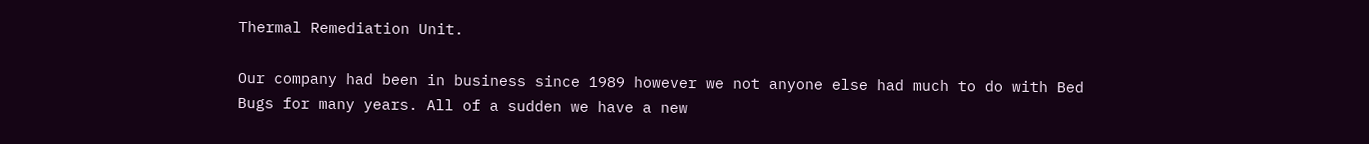Thermal Remediation Unit.

Our company had been in business since 1989 however we not anyone else had much to do with Bed Bugs for many years. All of a sudden we have a new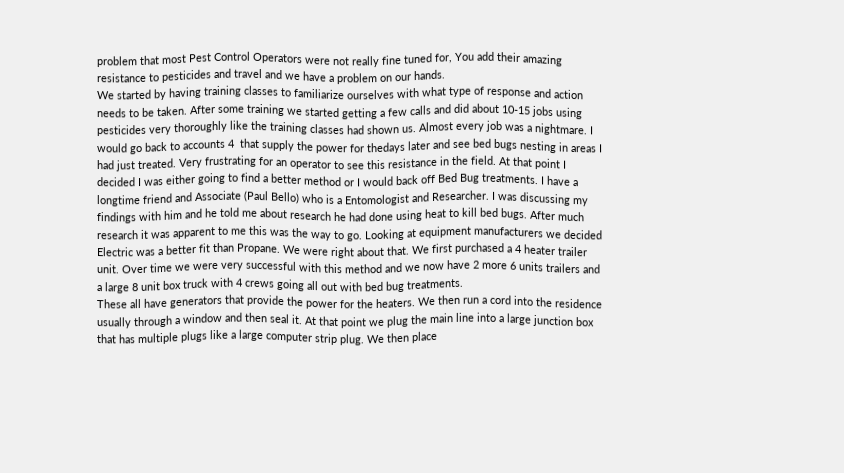problem that most Pest Control Operators were not really fine tuned for, You add their amazing resistance to pesticides and travel and we have a problem on our hands.
We started by having training classes to familiarize ourselves with what type of response and action needs to be taken. After some training we started getting a few calls and did about 10-15 jobs using pesticides very thoroughly like the training classes had shown us. Almost every job was a nightmare. I would go back to accounts 4  that supply the power for thedays later and see bed bugs nesting in areas I had just treated. Very frustrating for an operator to see this resistance in the field. At that point I decided I was either going to find a better method or I would back off Bed Bug treatments. I have a longtime friend and Associate (Paul Bello) who is a Entomologist and Researcher. I was discussing my findings with him and he told me about research he had done using heat to kill bed bugs. After much research it was apparent to me this was the way to go. Looking at equipment manufacturers we decided Electric was a better fit than Propane. We were right about that. We first purchased a 4 heater trailer unit. Over time we were very successful with this method and we now have 2 more 6 units trailers and a large 8 unit box truck with 4 crews going all out with bed bug treatments.
These all have generators that provide the power for the heaters. We then run a cord into the residence usually through a window and then seal it. At that point we plug the main line into a large junction box that has multiple plugs like a large computer strip plug. We then place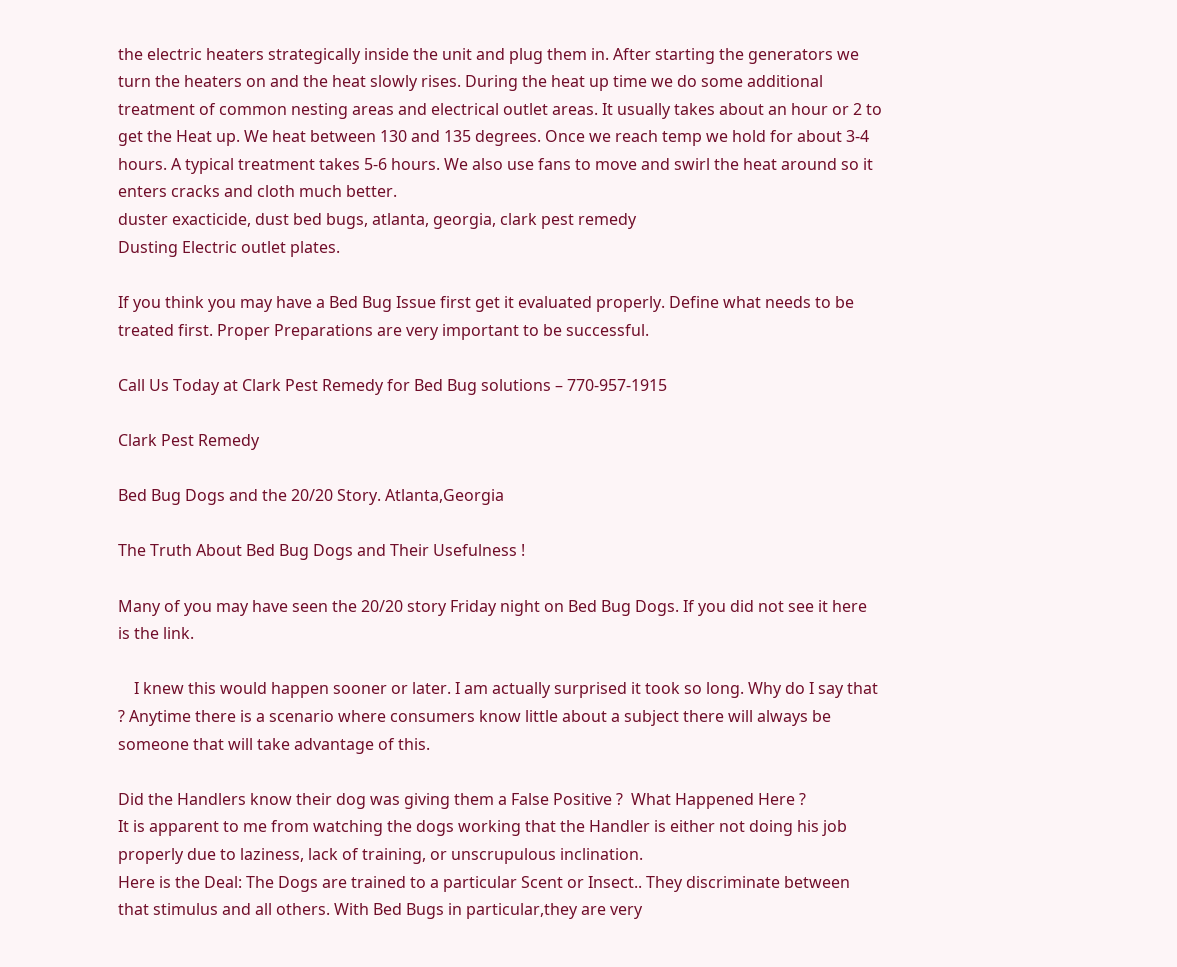the electric heaters strategically inside the unit and plug them in. After starting the generators we turn the heaters on and the heat slowly rises. During the heat up time we do some additional treatment of common nesting areas and electrical outlet areas. It usually takes about an hour or 2 to get the Heat up. We heat between 130 and 135 degrees. Once we reach temp we hold for about 3-4 hours. A typical treatment takes 5-6 hours. We also use fans to move and swirl the heat around so it enters cracks and cloth much better.
duster exacticide, dust bed bugs, atlanta, georgia, clark pest remedy
Dusting Electric outlet plates.

If you think you may have a Bed Bug Issue first get it evaluated properly. Define what needs to be treated first. Proper Preparations are very important to be successful.

Call Us Today at Clark Pest Remedy for Bed Bug solutions – 770-957-1915

Clark Pest Remedy

Bed Bug Dogs and the 20/20 Story. Atlanta,Georgia

The Truth About Bed Bug Dogs and Their Usefulness !

Many of you may have seen the 20/20 story Friday night on Bed Bug Dogs. If you did not see it here is the link.

    I knew this would happen sooner or later. I am actually surprised it took so long. Why do I say that ? Anytime there is a scenario where consumers know little about a subject there will always be someone that will take advantage of this.

Did the Handlers know their dog was giving them a False Positive ?  What Happened Here ?
It is apparent to me from watching the dogs working that the Handler is either not doing his job properly due to laziness, lack of training, or unscrupulous inclination.
Here is the Deal: The Dogs are trained to a particular Scent or Insect.. They discriminate between that stimulus and all others. With Bed Bugs in particular,they are very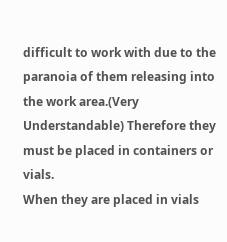difficult to work with due to the paranoia of them releasing into the work area.(Very Understandable) Therefore they must be placed in containers or vials.
When they are placed in vials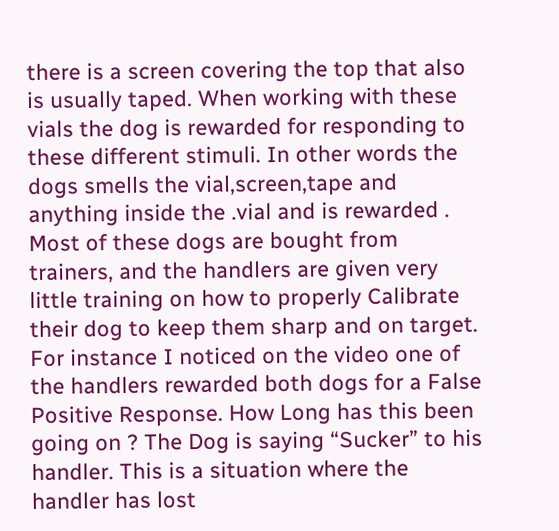there is a screen covering the top that also is usually taped. When working with these vials the dog is rewarded for responding to these different stimuli. In other words the dogs smells the vial,screen,tape and anything inside the .vial and is rewarded . Most of these dogs are bought from trainers, and the handlers are given very little training on how to properly Calibrate their dog to keep them sharp and on target. For instance I noticed on the video one of the handlers rewarded both dogs for a False Positive Response. How Long has this been going on ? The Dog is saying “Sucker” to his handler. This is a situation where the handler has lost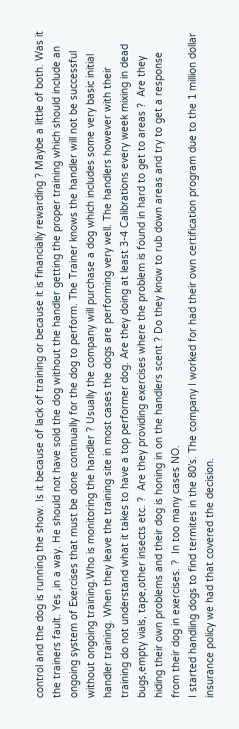control and the dog is running the show. Is it because of lack of training or because it is financially rewarding ? Maybe a little of both. Was it the trainers fault. Yes ,in a way. He should not have sold the dog without the handler getting the proper training which should include an ongoing system of Exercises that must be done continually for the dog to perform. The Trainer knows the handler will not be successful without ongoing training.Who is monitoring the handler ? Usually the company will purchase a dog which includes some very basic initial handler training. When they leave the training site in most cases the dogs are performing very well. The handlers however with their training do not understand what it takes to have a top performer dog. Are they doing at least 3-4 Calibrations every week mixing in dead bugs,empty vials, tape,other insects etc. ?  Are they providing exercises where the problem is found in hard to get to areas ?  Are they hiding their own problems and their dog is honing in on the handlers scent ? Do they know to rub down areas and try to get a response from their dog in exercises. ?  In too many cases NO.
I started handling dogs to find termites in the 80’s. The company I worked for had their own certification program due to the 1 million dollar insurance policy we had that covered the decision.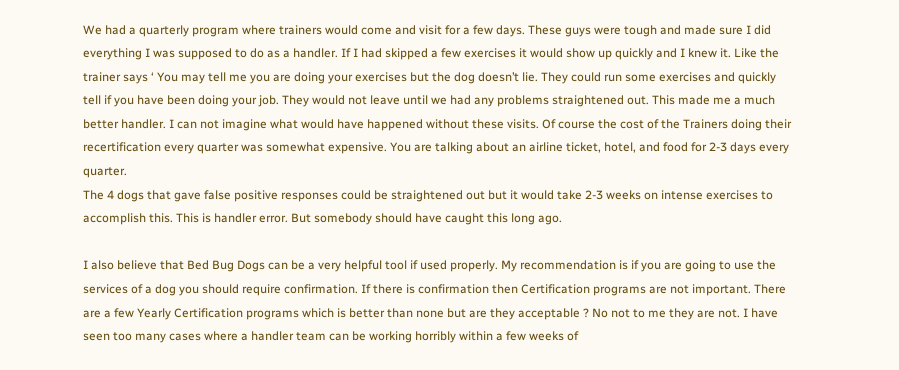We had a quarterly program where trainers would come and visit for a few days. These guys were tough and made sure I did everything I was supposed to do as a handler. If I had skipped a few exercises it would show up quickly and I knew it. Like the trainer says ‘ You may tell me you are doing your exercises but the dog doesn’t lie. They could run some exercises and quickly tell if you have been doing your job. They would not leave until we had any problems straightened out. This made me a much better handler. I can not imagine what would have happened without these visits. Of course the cost of the Trainers doing their recertification every quarter was somewhat expensive. You are talking about an airline ticket, hotel, and food for 2-3 days every quarter.
The 4 dogs that gave false positive responses could be straightened out but it would take 2-3 weeks on intense exercises to accomplish this. This is handler error. But somebody should have caught this long ago.

I also believe that Bed Bug Dogs can be a very helpful tool if used properly. My recommendation is if you are going to use the services of a dog you should require confirmation. If there is confirmation then Certification programs are not important. There are a few Yearly Certification programs which is better than none but are they acceptable ? No not to me they are not. I have seen too many cases where a handler team can be working horribly within a few weeks of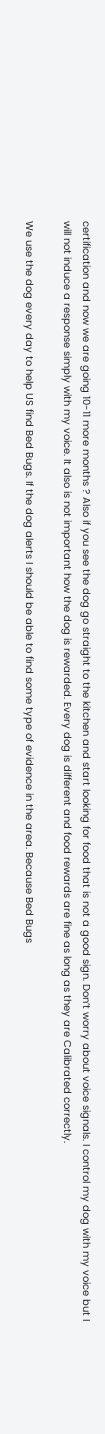certification and now we are going 10-11 more months ? Also if you see the dog go straight to the kitchen and start looking for food that is not a good sign. Don’t worry about voice signals. I control my dog with my voice but I will not induce a response simply with my voice. It also is not important how the dog is rewarded. Every dog is different and food rewards are fine as long as they are Calibrated correctly.

We use the dog every day to help US find Bed Bugs. If the dog alerts I should be able to find some type of evidence in the area. Because Bed Bugs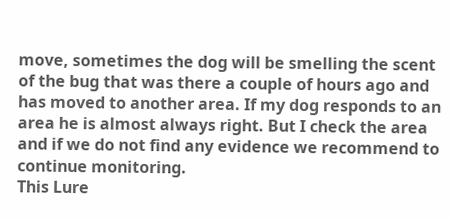move, sometimes the dog will be smelling the scent of the bug that was there a couple of hours ago and has moved to another area. If my dog responds to an area he is almost always right. But I check the area and if we do not find any evidence we recommend to continue monitoring.
This Lure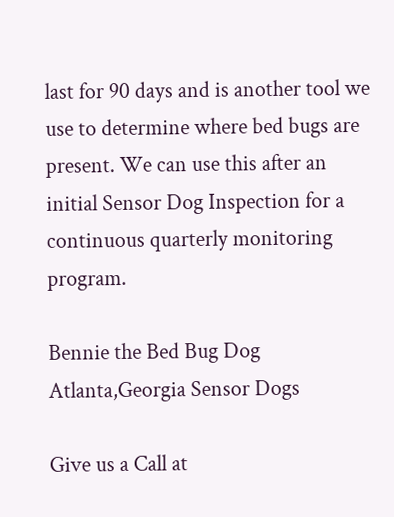last for 90 days and is another tool we use to determine where bed bugs are present. We can use this after an initial Sensor Dog Inspection for a continuous quarterly monitoring program.

Bennie the Bed Bug Dog  Atlanta,Georgia Sensor Dogs

Give us a Call at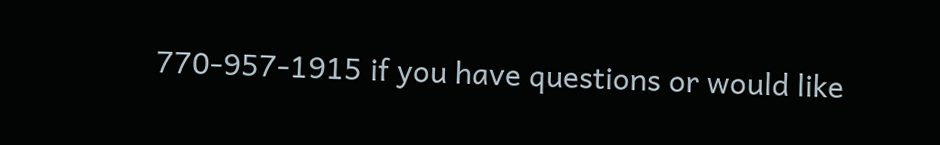770-957-1915 if you have questions or would like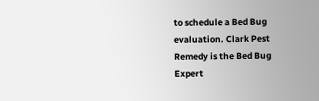to schedule a Bed Bug evaluation. Clark Pest Remedy is the Bed Bug Expert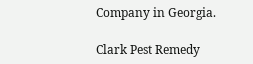Company in Georgia.

Clark Pest Remedy